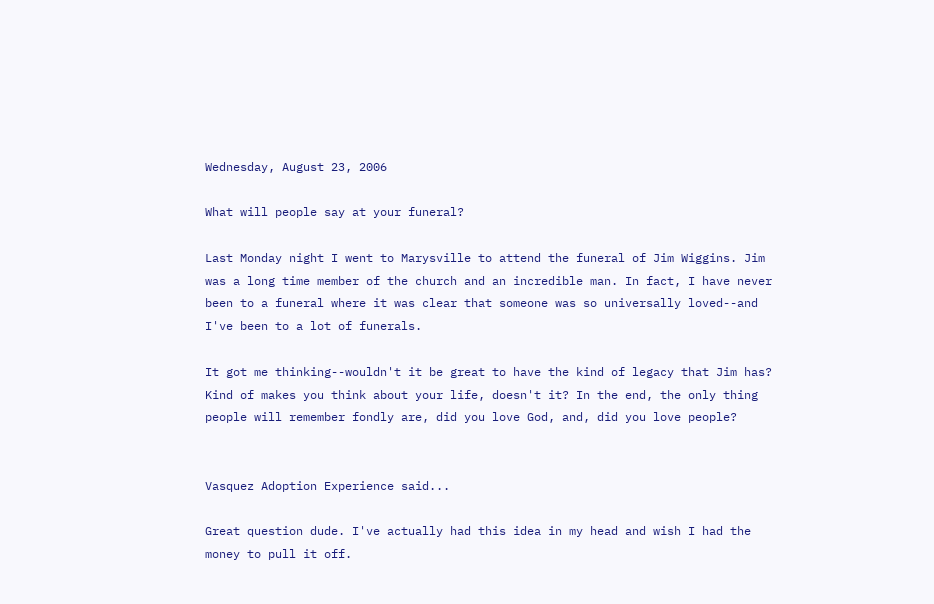Wednesday, August 23, 2006

What will people say at your funeral?

Last Monday night I went to Marysville to attend the funeral of Jim Wiggins. Jim was a long time member of the church and an incredible man. In fact, I have never been to a funeral where it was clear that someone was so universally loved--and I've been to a lot of funerals.

It got me thinking--wouldn't it be great to have the kind of legacy that Jim has? Kind of makes you think about your life, doesn't it? In the end, the only thing people will remember fondly are, did you love God, and, did you love people?


Vasquez Adoption Experience said...

Great question dude. I've actually had this idea in my head and wish I had the money to pull it off.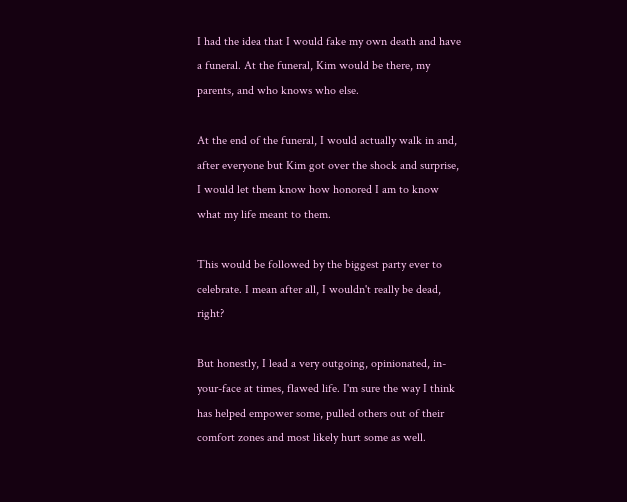I had the idea that I would fake my own death and have a funeral. At the funeral, Kim would be there, my parents, and who knows who else.

At the end of the funeral, I would actually walk in and, after everyone but Kim got over the shock and surprise, I would let them know how honored I am to know what my life meant to them.

This would be followed by the biggest party ever to celebrate. I mean after all, I wouldn't really be dead, right?

But honestly, I lead a very outgoing, opinionated, in-your-face at times, flawed life. I'm sure the way I think has helped empower some, pulled others out of their comfort zones and most likely hurt some as well.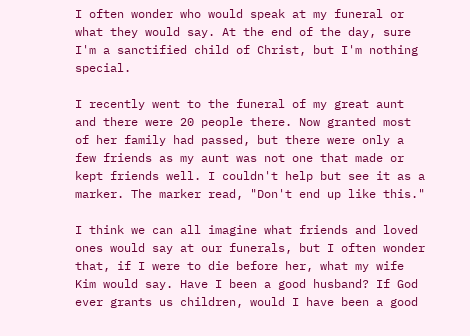I often wonder who would speak at my funeral or what they would say. At the end of the day, sure I'm a sanctified child of Christ, but I'm nothing special.

I recently went to the funeral of my great aunt and there were 20 people there. Now granted most of her family had passed, but there were only a few friends as my aunt was not one that made or kept friends well. I couldn't help but see it as a marker. The marker read, "Don't end up like this."

I think we can all imagine what friends and loved ones would say at our funerals, but I often wonder that, if I were to die before her, what my wife Kim would say. Have I been a good husband? If God ever grants us children, would I have been a good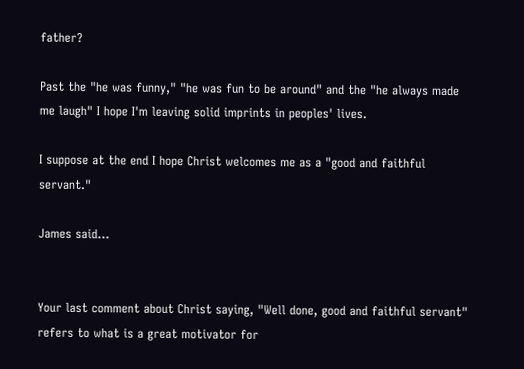father?

Past the "he was funny," "he was fun to be around" and the "he always made me laugh" I hope I'm leaving solid imprints in peoples' lives.

I suppose at the end I hope Christ welcomes me as a "good and faithful servant."

James said...


Your last comment about Christ saying, "Well done, good and faithful servant" refers to what is a great motivator for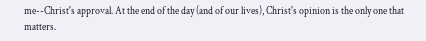me--Christ's approval. At the end of the day (and of our lives), Christ's opinion is the only one that matters.